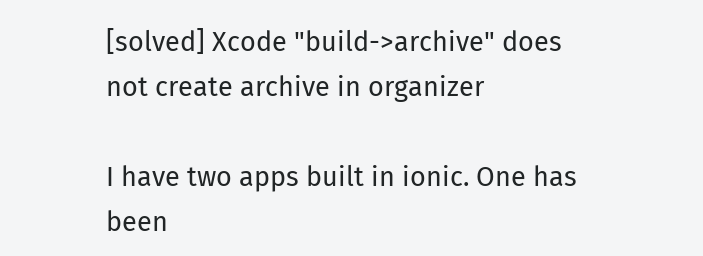[solved] Xcode "build->archive" does not create archive in organizer

I have two apps built in ionic. One has been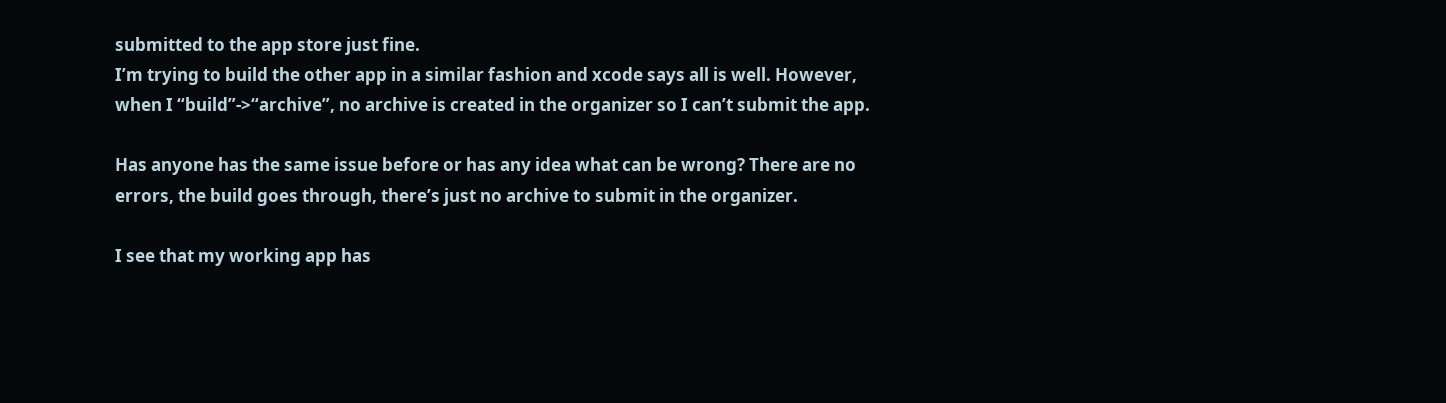submitted to the app store just fine.
I’m trying to build the other app in a similar fashion and xcode says all is well. However, when I “build”->“archive”, no archive is created in the organizer so I can’t submit the app.

Has anyone has the same issue before or has any idea what can be wrong? There are no errors, the build goes through, there’s just no archive to submit in the organizer.

I see that my working app has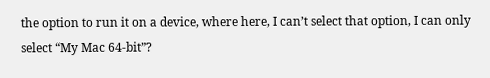the option to run it on a device, where here, I can’t select that option, I can only select “My Mac 64-bit”?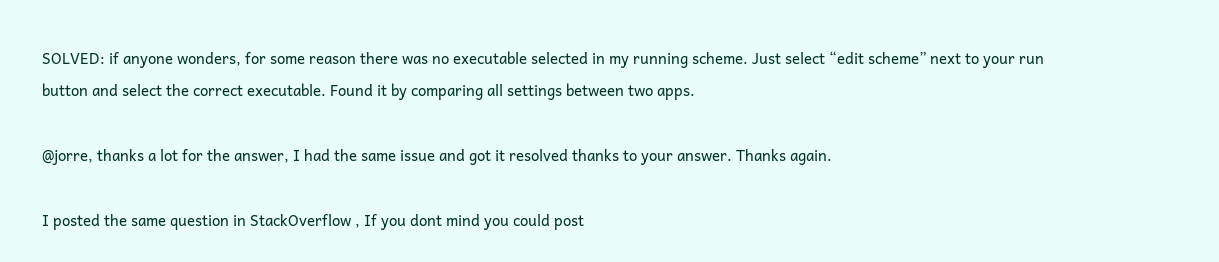SOLVED: if anyone wonders, for some reason there was no executable selected in my running scheme. Just select “edit scheme” next to your run button and select the correct executable. Found it by comparing all settings between two apps.

@jorre, thanks a lot for the answer, I had the same issue and got it resolved thanks to your answer. Thanks again.

I posted the same question in StackOverflow , If you dont mind you could post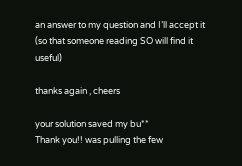an answer to my question and I’ll accept it (so that someone reading SO will find it useful)

thanks again , cheers

your solution saved my bu**
Thank you!! was pulling the few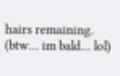hairs remaining. (btw… im bald… lol)